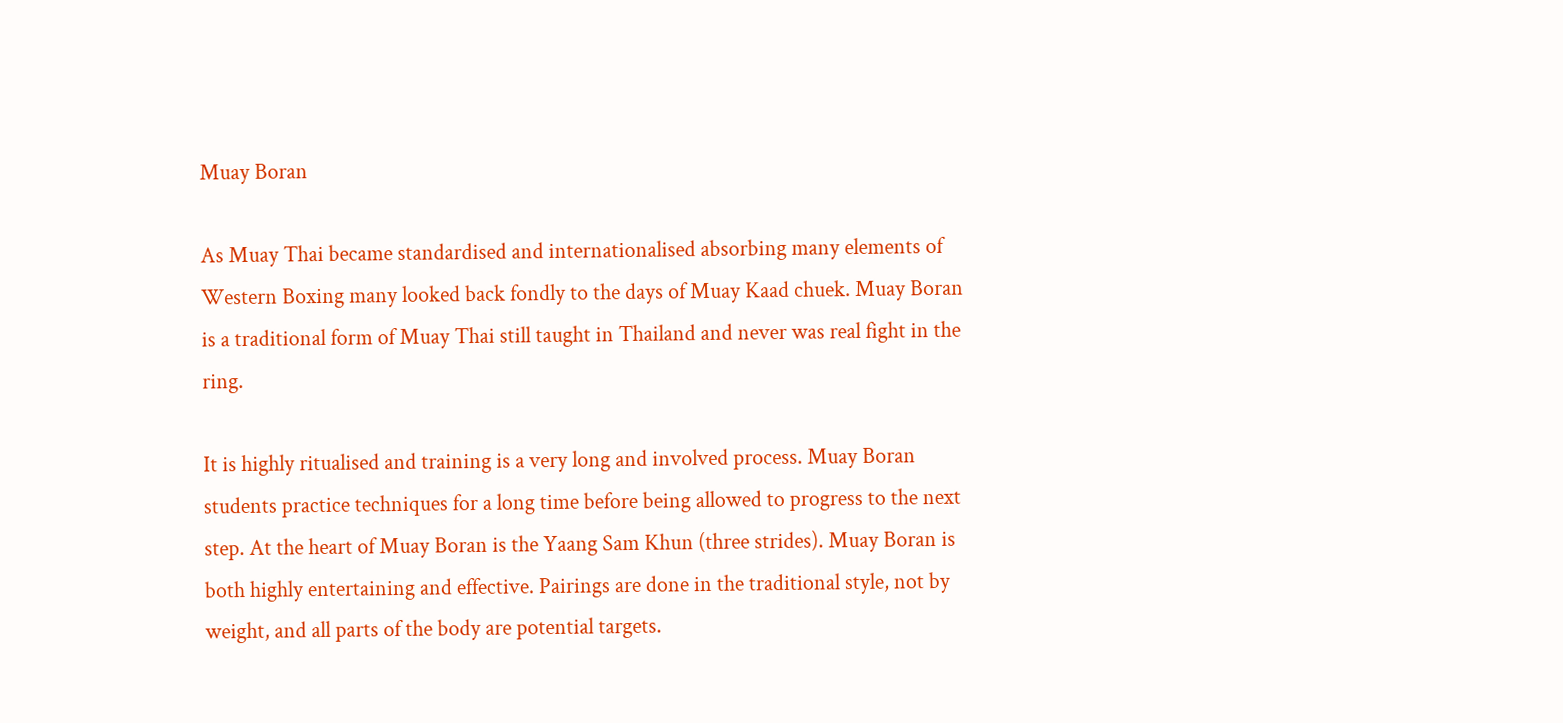Muay Boran

As Muay Thai became standardised and internationalised absorbing many elements of Western Boxing many looked back fondly to the days of Muay Kaad chuek. Muay Boran is a traditional form of Muay Thai still taught in Thailand and never was real fight in the ring.

It is highly ritualised and training is a very long and involved process. Muay Boran students practice techniques for a long time before being allowed to progress to the next step. At the heart of Muay Boran is the Yaang Sam Khun (three strides). Muay Boran is both highly entertaining and effective. Pairings are done in the traditional style, not by weight, and all parts of the body are potential targets.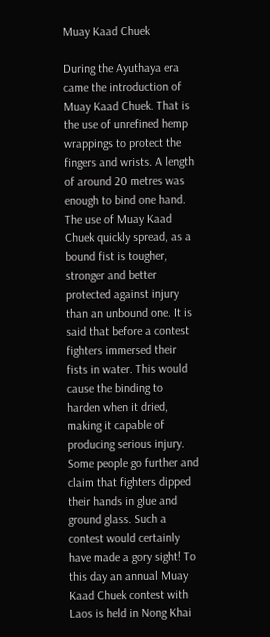Muay Kaad Chuek

During the Ayuthaya era came the introduction of Muay Kaad Chuek. That is the use of unrefined hemp wrappings to protect the fingers and wrists. A length of around 20 metres was enough to bind one hand. The use of Muay Kaad Chuek quickly spread, as a bound fist is tougher, stronger and better protected against injury than an unbound one. It is said that before a contest fighters immersed their fists in water. This would cause the binding to harden when it dried, making it capable of producing serious injury. Some people go further and claim that fighters dipped their hands in glue and ground glass. Such a contest would certainly have made a gory sight! To this day an annual Muay Kaad Chuek contest with Laos is held in Nong Khai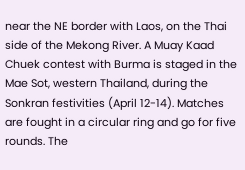near the NE border with Laos, on the Thai side of the Mekong River. A Muay Kaad Chuek contest with Burma is staged in the Mae Sot, western Thailand, during the Sonkran festivities (April 12-14). Matches are fought in a circular ring and go for five rounds. The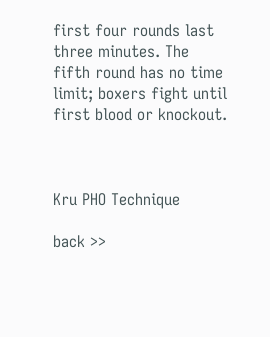first four rounds last three minutes. The fifth round has no time limit; boxers fight until first blood or knockout.



Kru PHO Technique

back >>